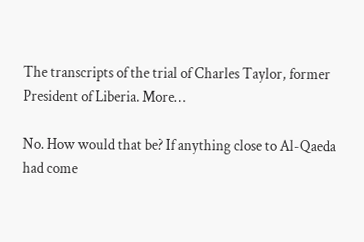The transcripts of the trial of Charles Taylor, former President of Liberia. More…

No. How would that be? If anything close to Al-Qaeda had come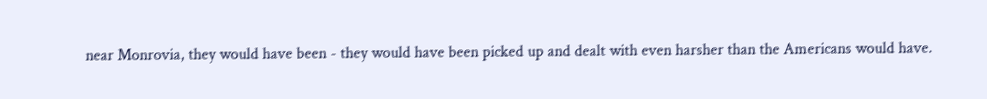near Monrovia, they would have been - they would have been picked up and dealt with even harsher than the Americans would have.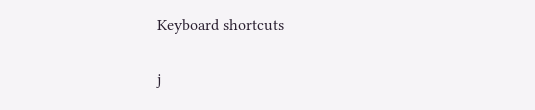Keyboard shortcuts

j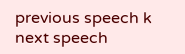previous speech k next speech